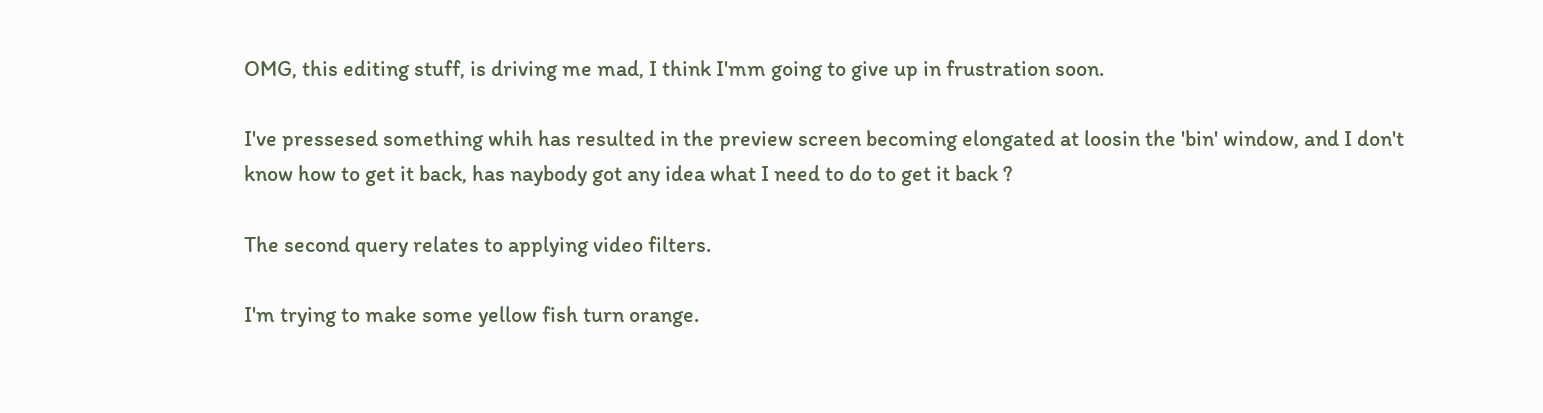OMG, this editing stuff, is driving me mad, I think I'mm going to give up in frustration soon.

I've pressesed something whih has resulted in the preview screen becoming elongated at loosin the 'bin' window, and I don't know how to get it back, has naybody got any idea what I need to do to get it back ?

The second query relates to applying video filters.

I'm trying to make some yellow fish turn orange.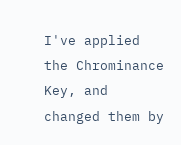I've applied the Chrominance Key, and changed them by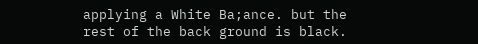applying a White Ba;ance. but the rest of the back ground is black.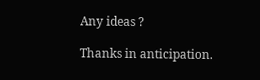Any ideas ?

Thanks in anticipation.